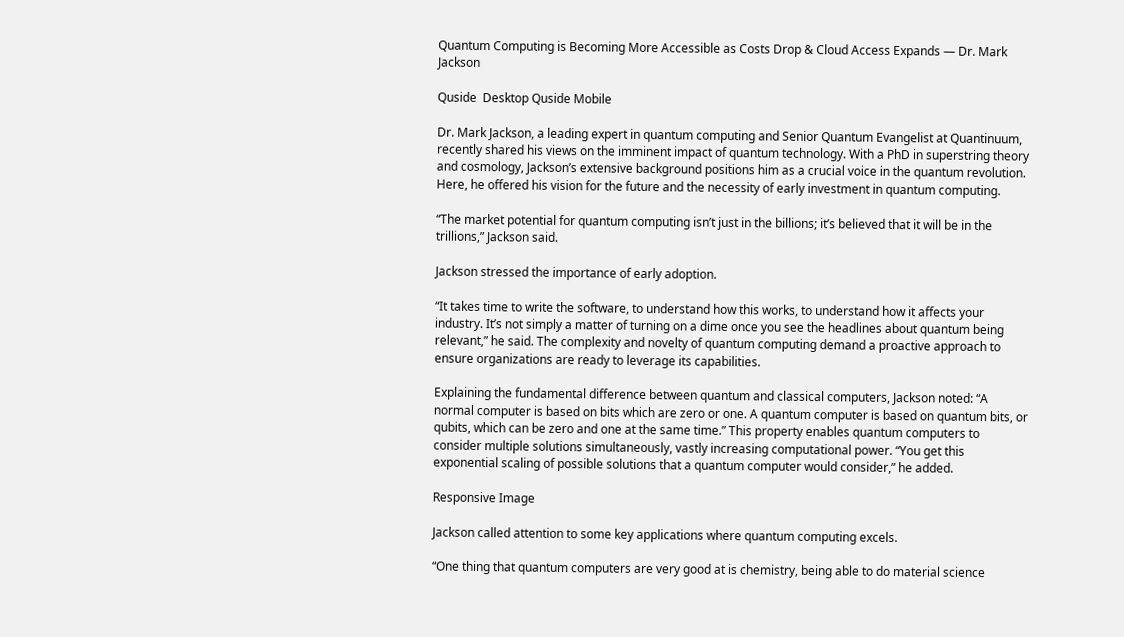Quantum Computing is Becoming More Accessible as Costs Drop & Cloud Access Expands — Dr. Mark Jackson

Quside  Desktop Quside Mobile

Dr. Mark Jackson, a leading expert in quantum computing and Senior Quantum Evangelist at Quantinuum, recently shared his views on the imminent impact of quantum technology. With a PhD in superstring theory and cosmology, Jackson’s extensive background positions him as a crucial voice in the quantum revolution. Here, he offered his vision for the future and the necessity of early investment in quantum computing.

“The market potential for quantum computing isn’t just in the billions; it’s believed that it will be in the trillions,” Jackson said.

Jackson stressed the importance of early adoption.

“It takes time to write the software, to understand how this works, to understand how it affects your industry. It’s not simply a matter of turning on a dime once you see the headlines about quantum being relevant,” he said. The complexity and novelty of quantum computing demand a proactive approach to ensure organizations are ready to leverage its capabilities.

Explaining the fundamental difference between quantum and classical computers, Jackson noted: “A normal computer is based on bits which are zero or one. A quantum computer is based on quantum bits, or qubits, which can be zero and one at the same time.” This property enables quantum computers to consider multiple solutions simultaneously, vastly increasing computational power. “You get this exponential scaling of possible solutions that a quantum computer would consider,” he added.

Responsive Image

Jackson called attention to some key applications where quantum computing excels.

“One thing that quantum computers are very good at is chemistry, being able to do material science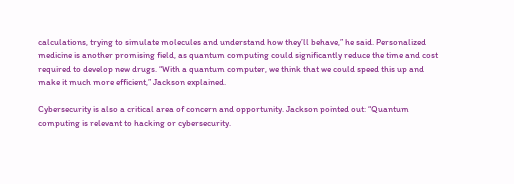calculations, trying to simulate molecules and understand how they’ll behave,” he said. Personalized medicine is another promising field, as quantum computing could significantly reduce the time and cost required to develop new drugs. “With a quantum computer, we think that we could speed this up and make it much more efficient,” Jackson explained.

Cybersecurity is also a critical area of concern and opportunity. Jackson pointed out: “Quantum computing is relevant to hacking or cybersecurity.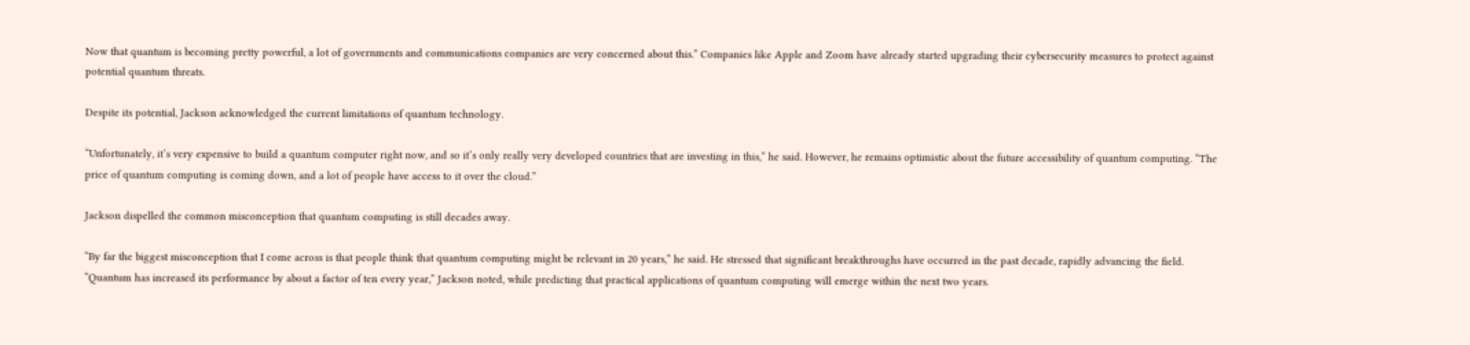Now that quantum is becoming pretty powerful, a lot of governments and communications companies are very concerned about this.” Companies like Apple and Zoom have already started upgrading their cybersecurity measures to protect against potential quantum threats.

Despite its potential, Jackson acknowledged the current limitations of quantum technology.

“Unfortunately, it’s very expensive to build a quantum computer right now, and so it’s only really very developed countries that are investing in this,” he said. However, he remains optimistic about the future accessibility of quantum computing. “The price of quantum computing is coming down, and a lot of people have access to it over the cloud.”

Jackson dispelled the common misconception that quantum computing is still decades away.

“By far the biggest misconception that I come across is that people think that quantum computing might be relevant in 20 years,” he said. He stressed that significant breakthroughs have occurred in the past decade, rapidly advancing the field. “Quantum has increased its performance by about a factor of ten every year,” Jackson noted, while predicting that practical applications of quantum computing will emerge within the next two years.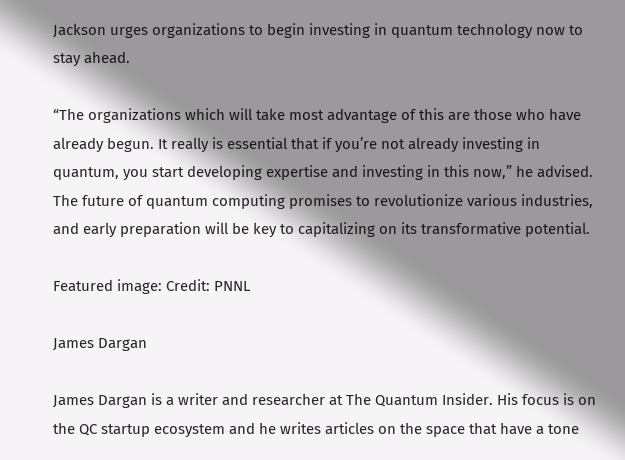Jackson urges organizations to begin investing in quantum technology now to stay ahead.

“The organizations which will take most advantage of this are those who have already begun. It really is essential that if you’re not already investing in quantum, you start developing expertise and investing in this now,” he advised. The future of quantum computing promises to revolutionize various industries, and early preparation will be key to capitalizing on its transformative potential.

Featured image: Credit: PNNL

James Dargan

James Dargan is a writer and researcher at The Quantum Insider. His focus is on the QC startup ecosystem and he writes articles on the space that have a tone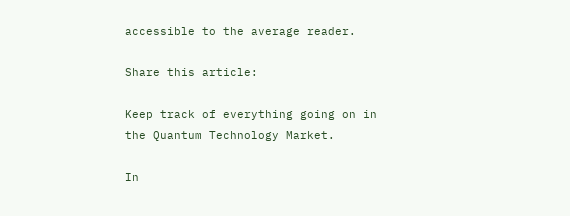accessible to the average reader.

Share this article:

Keep track of everything going on in the Quantum Technology Market.

In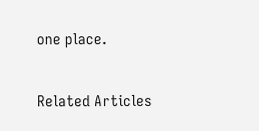one place.

Related Articles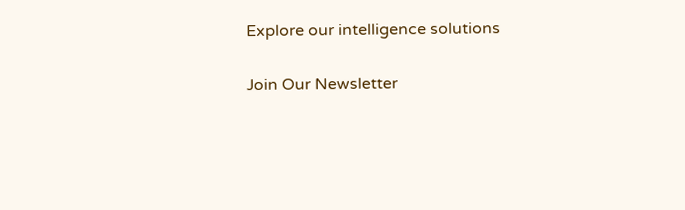Explore our intelligence solutions

Join Our Newsletter